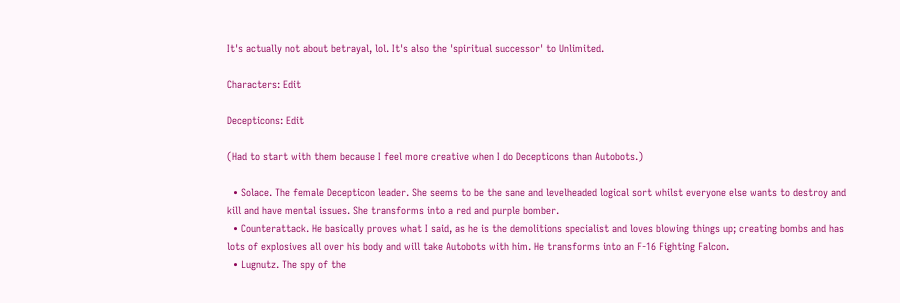It's actually not about betrayal, lol. It's also the 'spiritual successor' to Unlimited.

Characters: Edit

Decepticons: Edit

(Had to start with them because I feel more creative when I do Decepticons than Autobots.)

  • Solace. The female Decepticon leader. She seems to be the sane and levelheaded logical sort whilst everyone else wants to destroy and kill and have mental issues. She transforms into a red and purple bomber.
  • Counterattack. He basically proves what I said, as he is the demolitions specialist and loves blowing things up; creating bombs and has lots of explosives all over his body and will take Autobots with him. He transforms into an F-16 Fighting Falcon.
  • Lugnutz. The spy of the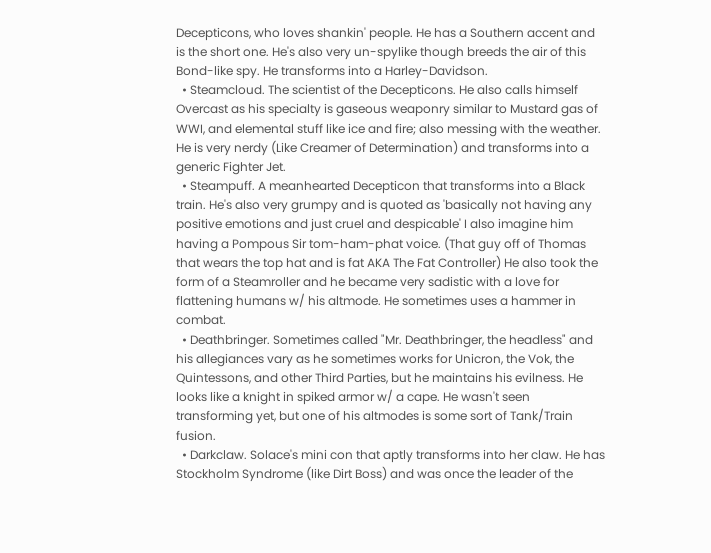Decepticons, who loves shankin' people. He has a Southern accent and is the short one. He's also very un-spylike though breeds the air of this Bond-like spy. He transforms into a Harley-Davidson.
  • Steamcloud. The scientist of the Decepticons. He also calls himself Overcast as his specialty is gaseous weaponry similar to Mustard gas of WWI, and elemental stuff like ice and fire; also messing with the weather. He is very nerdy (Like Creamer of Determination) and transforms into a generic Fighter Jet.
  • Steampuff. A meanhearted Decepticon that transforms into a Black train. He's also very grumpy and is quoted as 'basically not having any positive emotions and just cruel and despicable' I also imagine him having a Pompous Sir tom-ham-phat voice. (That guy off of Thomas that wears the top hat and is fat AKA The Fat Controller) He also took the form of a Steamroller and he became very sadistic with a love for flattening humans w/ his altmode. He sometimes uses a hammer in combat.
  • Deathbringer. Sometimes called "Mr. Deathbringer, the headless" and his allegiances vary as he sometimes works for Unicron, the Vok, the Quintessons, and other Third Parties, but he maintains his evilness. He looks like a knight in spiked armor w/ a cape. He wasn't seen transforming yet, but one of his altmodes is some sort of Tank/Train fusion.
  • Darkclaw. Solace's mini con that aptly transforms into her claw. He has Stockholm Syndrome (like Dirt Boss) and was once the leader of the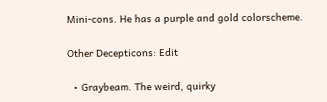Mini-cons. He has a purple and gold colorscheme.

Other Decepticons: Edit

  • Graybeam. The weird, quirky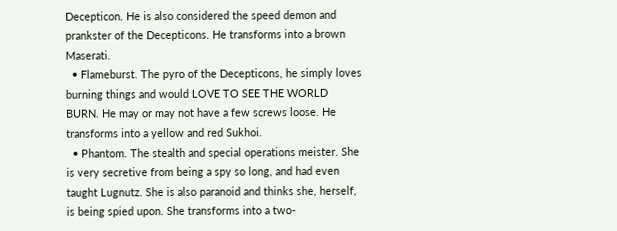Decepticon. He is also considered the speed demon and prankster of the Decepticons. He transforms into a brown Maserati.
  • Flameburst. The pyro of the Decepticons, he simply loves burning things and would LOVE TO SEE THE WORLD BURN. He may or may not have a few screws loose. He transforms into a yellow and red Sukhoi.
  • Phantom. The stealth and special operations meister. She is very secretive from being a spy so long, and had even taught Lugnutz. She is also paranoid and thinks she, herself, is being spied upon. She transforms into a two-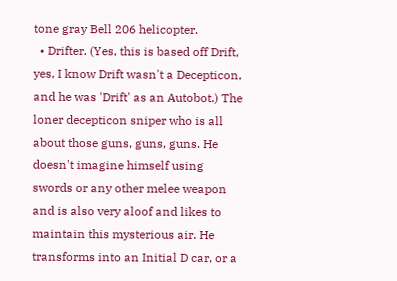tone gray Bell 206 helicopter.
  • Drifter. (Yes, this is based off Drift, yes, I know Drift wasn't a Decepticon, and he was 'Drift' as an Autobot.) The loner decepticon sniper who is all about those guns, guns, guns. He doesn't imagine himself using swords or any other melee weapon and is also very aloof and likes to maintain this mysterious air. He transforms into an Initial D car, or a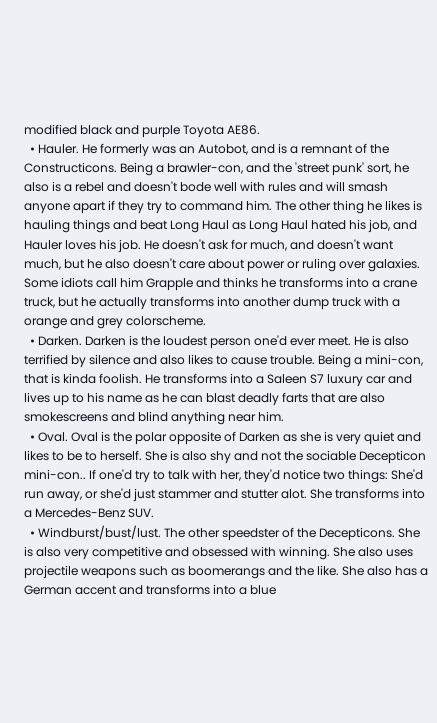modified black and purple Toyota AE86.
  • Hauler. He formerly was an Autobot, and is a remnant of the Constructicons. Being a brawler-con, and the 'street punk' sort, he also is a rebel and doesn't bode well with rules and will smash anyone apart if they try to command him. The other thing he likes is hauling things and beat Long Haul as Long Haul hated his job, and Hauler loves his job. He doesn't ask for much, and doesn't want much, but he also doesn't care about power or ruling over galaxies. Some idiots call him Grapple and thinks he transforms into a crane truck, but he actually transforms into another dump truck with a orange and grey colorscheme.
  • Darken. Darken is the loudest person one'd ever meet. He is also terrified by silence and also likes to cause trouble. Being a mini-con, that is kinda foolish. He transforms into a Saleen S7 luxury car and lives up to his name as he can blast deadly farts that are also smokescreens and blind anything near him.
  • Oval. Oval is the polar opposite of Darken as she is very quiet and likes to be to herself. She is also shy and not the sociable Decepticon mini-con.. If one'd try to talk with her, they'd notice two things: She'd run away, or she'd just stammer and stutter alot. She transforms into a Mercedes-Benz SUV.
  • Windburst/bust/lust. The other speedster of the Decepticons. She is also very competitive and obsessed with winning. She also uses projectile weapons such as boomerangs and the like. She also has a German accent and transforms into a blue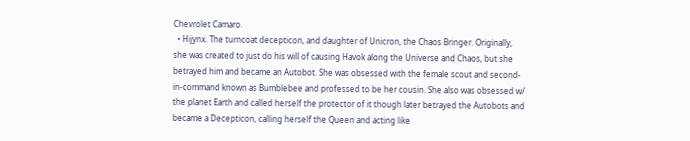Chevrolet Camaro.
  • Hijynx. The turncoat decepticon, and daughter of Unicron, the Chaos Bringer. Originally, she was created to just do his will of causing Havok along the Universe and Chaos, but she betrayed him and became an Autobot. She was obsessed with the female scout and second-in-command known as Bumblebee and professed to be her cousin. She also was obsessed w/ the planet Earth and called herself the protector of it though later betrayed the Autobots and became a Decepticon, calling herself the Queen and acting like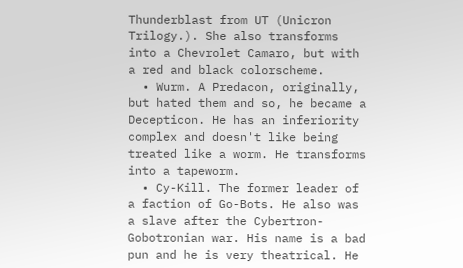Thunderblast from UT (Unicron Trilogy.). She also transforms into a Chevrolet Camaro, but with a red and black colorscheme.
  • Wurm. A Predacon, originally, but hated them and so, he became a Decepticon. He has an inferiority complex and doesn't like being treated like a worm. He transforms into a tapeworm.
  • Cy-Kill. The former leader of a faction of Go-Bots. He also was a slave after the Cybertron-Gobotronian war. His name is a bad pun and he is very theatrical. He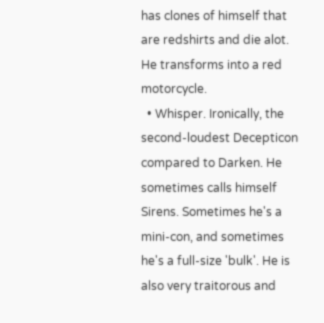has clones of himself that are redshirts and die alot. He transforms into a red motorcycle.
  • Whisper. Ironically, the second-loudest Decepticon compared to Darken. He sometimes calls himself Sirens. Sometimes he's a mini-con, and sometimes he's a full-size 'bulk'. He is also very traitorous and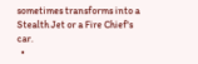sometimes transforms into a Stealth Jet or a Fire Chief's car.
  •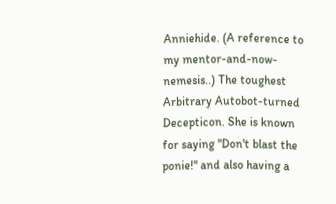Anniehide. (A reference to my mentor-and-now-nemesis..) The toughest Arbitrary Autobot-turned Decepticon. She is known for saying "Don't blast the ponie!" and also having a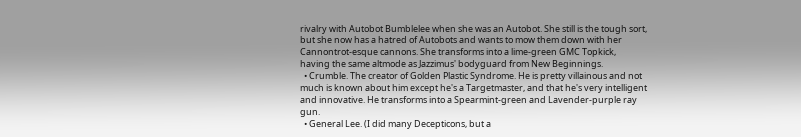rivalry with Autobot Bumblelee when she was an Autobot. She still is the tough sort, but she now has a hatred of Autobots and wants to mow them down with her Cannontrot-esque cannons. She transforms into a lime-green GMC Topkick, having the same altmode as Jazzimus' bodyguard from New Beginnings.
  • Crumble. The creator of Golden Plastic Syndrome. He is pretty villainous and not much is known about him except he's a Targetmaster, and that he's very intelligent and innovative. He transforms into a Spearmint-green and Lavender-purple ray gun.
  • General Lee. (I did many Decepticons, but a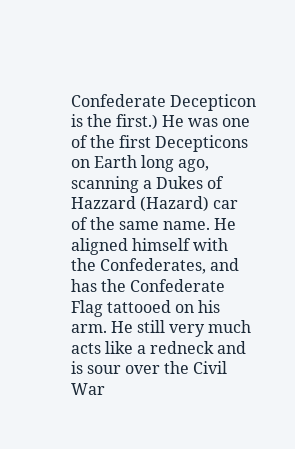Confederate Decepticon is the first.) He was one of the first Decepticons on Earth long ago, scanning a Dukes of Hazzard (Hazard) car of the same name. He aligned himself with the Confederates, and has the Confederate Flag tattooed on his arm. He still very much acts like a redneck and is sour over the Civil War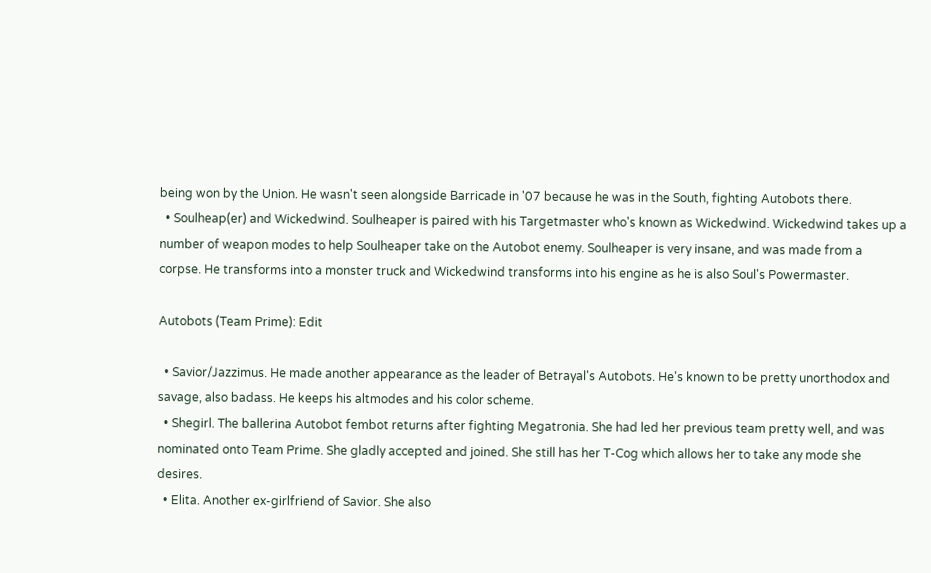being won by the Union. He wasn't seen alongside Barricade in '07 because he was in the South, fighting Autobots there.
  • Soulheap(er) and Wickedwind. Soulheaper is paired with his Targetmaster who's known as Wickedwind. Wickedwind takes up a number of weapon modes to help Soulheaper take on the Autobot enemy. Soulheaper is very insane, and was made from a corpse. He transforms into a monster truck and Wickedwind transforms into his engine as he is also Soul's Powermaster.

Autobots (Team Prime): Edit

  • Savior/Jazzimus. He made another appearance as the leader of Betrayal's Autobots. He's known to be pretty unorthodox and savage, also badass. He keeps his altmodes and his color scheme.
  • Shegirl. The ballerina Autobot fembot returns after fighting Megatronia. She had led her previous team pretty well, and was nominated onto Team Prime. She gladly accepted and joined. She still has her T-Cog which allows her to take any mode she desires.
  • Elita. Another ex-girlfriend of Savior. She also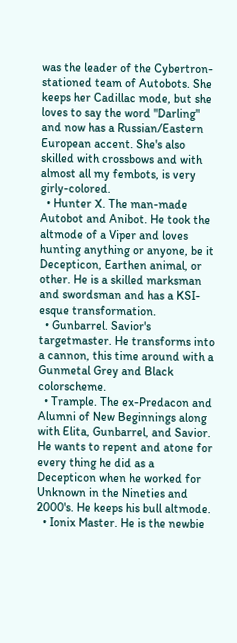was the leader of the Cybertron-stationed team of Autobots. She keeps her Cadillac mode, but she loves to say the word "Darling" and now has a Russian/Eastern European accent. She's also skilled with crossbows and with almost all my fembots, is very girly-colored.
  • Hunter X. The man-made Autobot and Anibot. He took the altmode of a Viper and loves hunting anything or anyone, be it Decepticon, Earthen animal, or other. He is a skilled marksman and swordsman and has a KSI-esque transformation.
  • Gunbarrel. Savior's targetmaster. He transforms into a cannon, this time around with a Gunmetal Grey and Black colorscheme.
  • Trample. The ex-Predacon and Alumni of New Beginnings along with Elita, Gunbarrel, and Savior. He wants to repent and atone for every thing he did as a Decepticon when he worked for Unknown in the Nineties and 2000's. He keeps his bull altmode.
  • Ionix Master. He is the newbie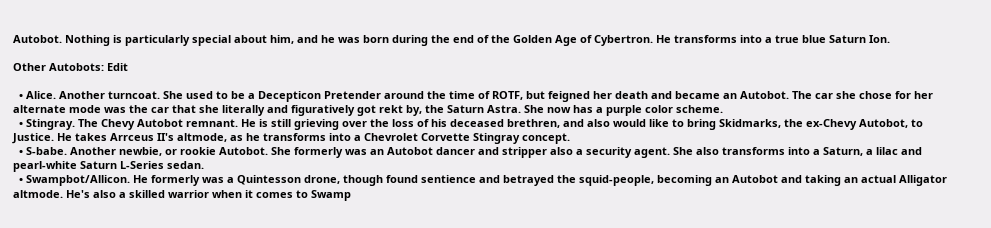Autobot. Nothing is particularly special about him, and he was born during the end of the Golden Age of Cybertron. He transforms into a true blue Saturn Ion.

Other Autobots: Edit

  • Alice. Another turncoat. She used to be a Decepticon Pretender around the time of ROTF, but feigned her death and became an Autobot. The car she chose for her alternate mode was the car that she literally and figuratively got rekt by, the Saturn Astra. She now has a purple color scheme.
  • Stingray. The Chevy Autobot remnant. He is still grieving over the loss of his deceased brethren, and also would like to bring Skidmarks, the ex-Chevy Autobot, to Justice. He takes Arrceus II's altmode, as he transforms into a Chevrolet Corvette Stingray concept.
  • S-babe. Another newbie, or rookie Autobot. She formerly was an Autobot dancer and stripper also a security agent. She also transforms into a Saturn, a lilac and pearl-white Saturn L-Series sedan.
  • Swampbot/Allicon. He formerly was a Quintesson drone, though found sentience and betrayed the squid-people, becoming an Autobot and taking an actual Alligator altmode. He's also a skilled warrior when it comes to Swamp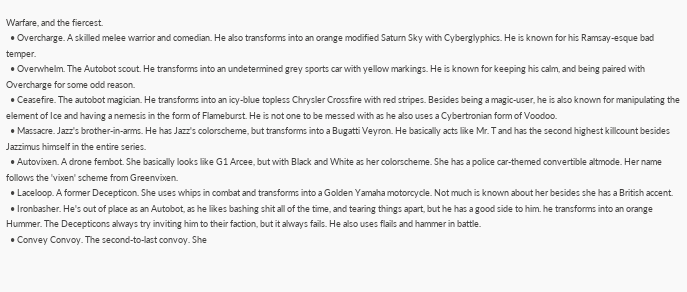Warfare, and the fiercest.
  • Overcharge. A skilled melee warrior and comedian. He also transforms into an orange modified Saturn Sky with Cyberglyphics. He is known for his Ramsay-esque bad temper.
  • Overwhelm. The Autobot scout. He transforms into an undetermined grey sports car with yellow markings. He is known for keeping his calm, and being paired with Overcharge for some odd reason.
  • Ceasefire. The autobot magician. He transforms into an icy-blue topless Chrysler Crossfire with red stripes. Besides being a magic-user, he is also known for manipulating the element of Ice and having a nemesis in the form of Flameburst. He is not one to be messed with as he also uses a Cybertronian form of Voodoo.
  • Massacre. Jazz's brother-in-arms. He has Jazz's colorscheme, but transforms into a Bugatti Veyron. He basically acts like Mr. T and has the second highest killcount besides Jazzimus himself in the entire series.
  • Autovixen. A drone fembot. She basically looks like G1 Arcee, but with Black and White as her colorscheme. She has a police car-themed convertible altmode. Her name follows the 'vixen' scheme from Greenvixen.
  • Laceloop. A former Decepticon. She uses whips in combat and transforms into a Golden Yamaha motorcycle. Not much is known about her besides she has a British accent.
  • Ironbasher. He's out of place as an Autobot, as he likes bashing shit all of the time, and tearing things apart, but he has a good side to him. he transforms into an orange Hummer. The Decepticons always try inviting him to their faction, but it always fails. He also uses flails and hammer in battle.
  • Convey Convoy. The second-to-last convoy. She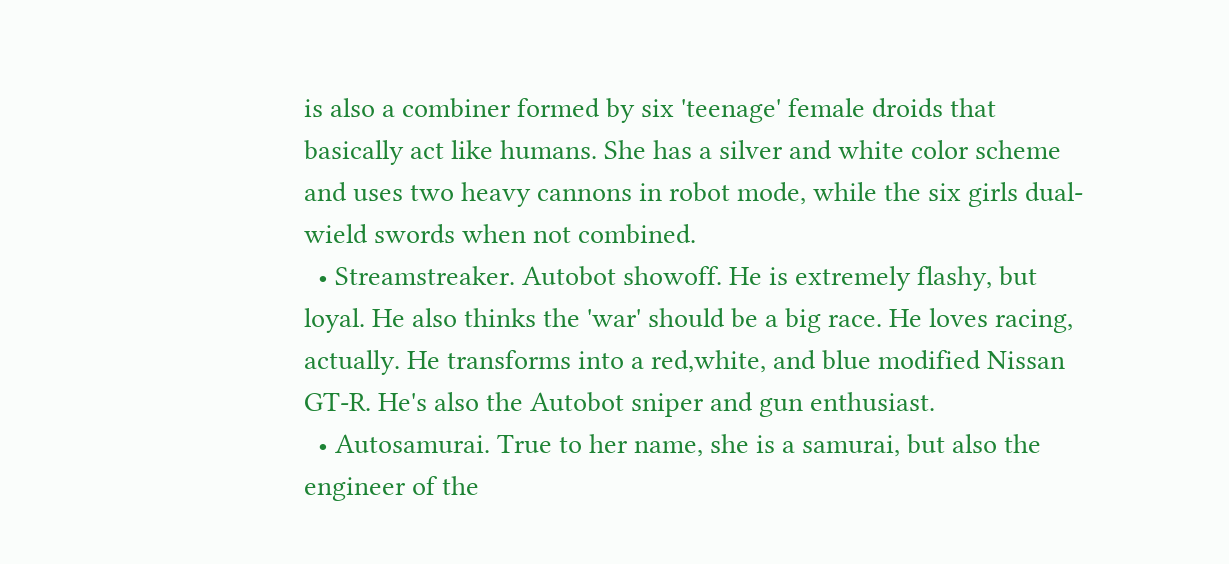is also a combiner formed by six 'teenage' female droids that basically act like humans. She has a silver and white color scheme and uses two heavy cannons in robot mode, while the six girls dual-wield swords when not combined.
  • Streamstreaker. Autobot showoff. He is extremely flashy, but loyal. He also thinks the 'war' should be a big race. He loves racing, actually. He transforms into a red,white, and blue modified Nissan GT-R. He's also the Autobot sniper and gun enthusiast.
  • Autosamurai. True to her name, she is a samurai, but also the engineer of the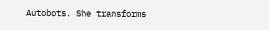Autobots. She transforms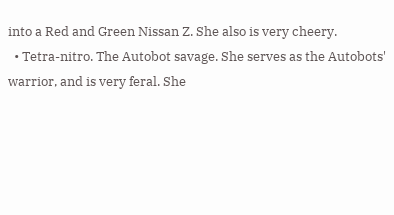into a Red and Green Nissan Z. She also is very cheery.
  • Tetra-nitro. The Autobot savage. She serves as the Autobots' warrior, and is very feral. She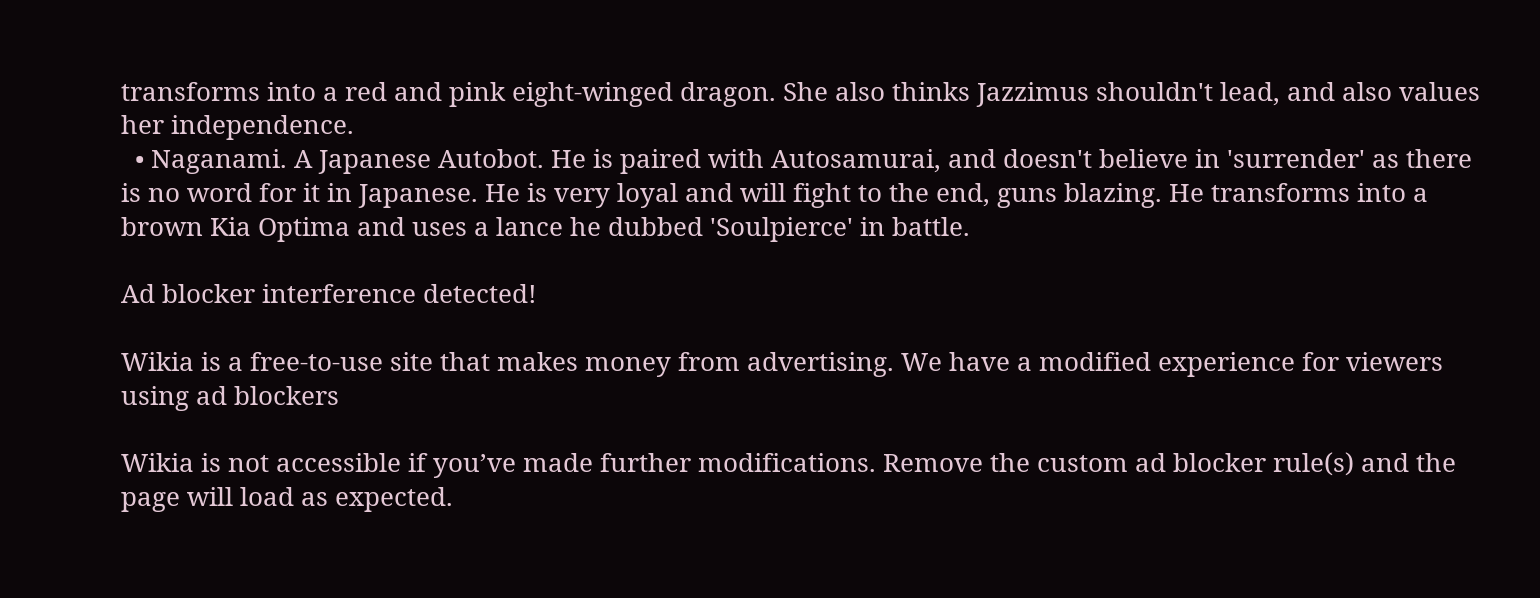transforms into a red and pink eight-winged dragon. She also thinks Jazzimus shouldn't lead, and also values her independence.
  • Naganami. A Japanese Autobot. He is paired with Autosamurai, and doesn't believe in 'surrender' as there is no word for it in Japanese. He is very loyal and will fight to the end, guns blazing. He transforms into a brown Kia Optima and uses a lance he dubbed 'Soulpierce' in battle.

Ad blocker interference detected!

Wikia is a free-to-use site that makes money from advertising. We have a modified experience for viewers using ad blockers

Wikia is not accessible if you’ve made further modifications. Remove the custom ad blocker rule(s) and the page will load as expected.